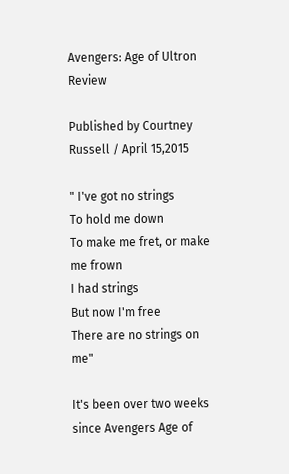Avengers: Age of Ultron Review

Published by Courtney Russell / April 15,2015

" I've got no strings
To hold me down
To make me fret, or make me frown
I had strings
But now I'm free
There are no strings on me"

It's been over two weeks since Avengers Age of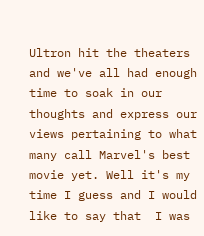Ultron hit the theaters and we've all had enough time to soak in our thoughts and express our views pertaining to what many call Marvel's best movie yet. Well it's my time I guess and I would like to say that  I was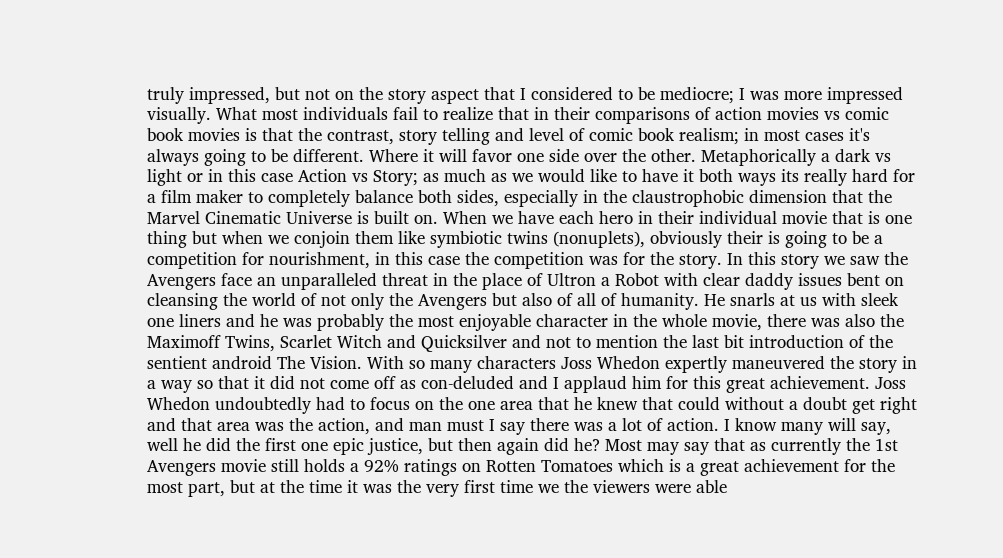truly impressed, but not on the story aspect that I considered to be mediocre; I was more impressed visually. What most individuals fail to realize that in their comparisons of action movies vs comic book movies is that the contrast, story telling and level of comic book realism; in most cases it's always going to be different. Where it will favor one side over the other. Metaphorically a dark vs light or in this case Action vs Story; as much as we would like to have it both ways its really hard for a film maker to completely balance both sides, especially in the claustrophobic dimension that the Marvel Cinematic Universe is built on. When we have each hero in their individual movie that is one thing but when we conjoin them like symbiotic twins (nonuplets), obviously their is going to be a competition for nourishment, in this case the competition was for the story. In this story we saw the Avengers face an unparalleled threat in the place of Ultron a Robot with clear daddy issues bent on cleansing the world of not only the Avengers but also of all of humanity. He snarls at us with sleek one liners and he was probably the most enjoyable character in the whole movie, there was also the Maximoff Twins, Scarlet Witch and Quicksilver and not to mention the last bit introduction of the sentient android The Vision. With so many characters Joss Whedon expertly maneuvered the story in a way so that it did not come off as con-deluded and I applaud him for this great achievement. Joss Whedon undoubtedly had to focus on the one area that he knew that could without a doubt get right and that area was the action, and man must I say there was a lot of action. I know many will say, well he did the first one epic justice, but then again did he? Most may say that as currently the 1st Avengers movie still holds a 92% ratings on Rotten Tomatoes which is a great achievement for the most part, but at the time it was the very first time we the viewers were able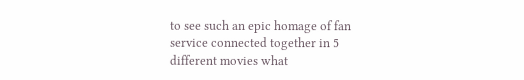to see such an epic homage of fan service connected together in 5 different movies what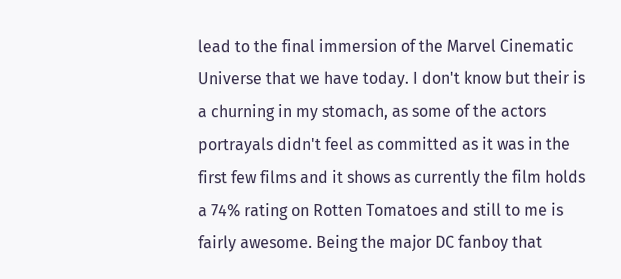lead to the final immersion of the Marvel Cinematic Universe that we have today. I don't know but their is a churning in my stomach, as some of the actors portrayals didn't feel as committed as it was in the first few films and it shows as currently the film holds a 74% rating on Rotten Tomatoes and still to me is fairly awesome. Being the major DC fanboy that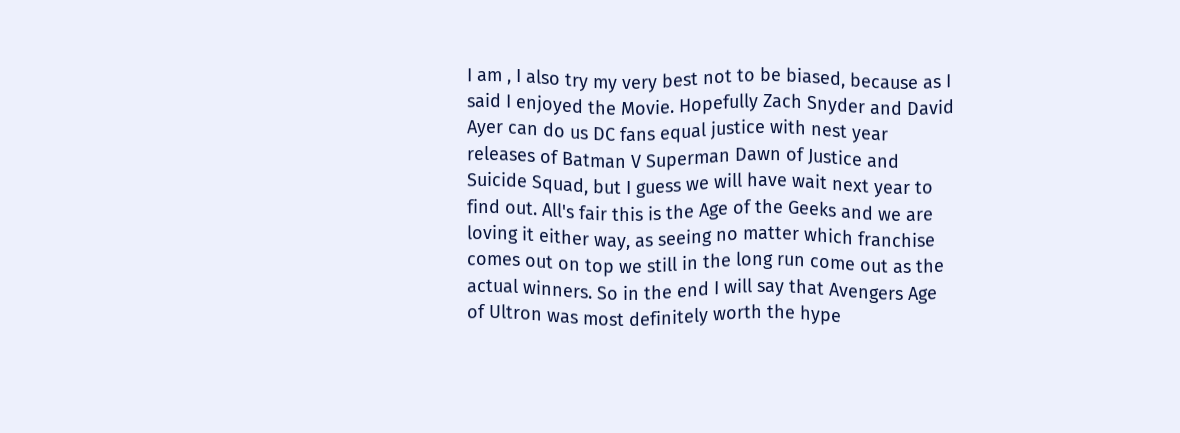I am , I also try my very best not to be biased, because as I said I enjoyed the Movie. Hopefully Zach Snyder and David Ayer can do us DC fans equal justice with nest year releases of Batman V Superman Dawn of Justice and Suicide Squad, but I guess we will have wait next year to find out. All's fair this is the Age of the Geeks and we are loving it either way, as seeing no matter which franchise comes out on top we still in the long run come out as the actual winners. So in the end I will say that Avengers Age of Ultron was most definitely worth the hype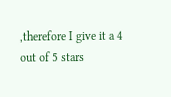,therefore I give it a 4 out of 5 stars